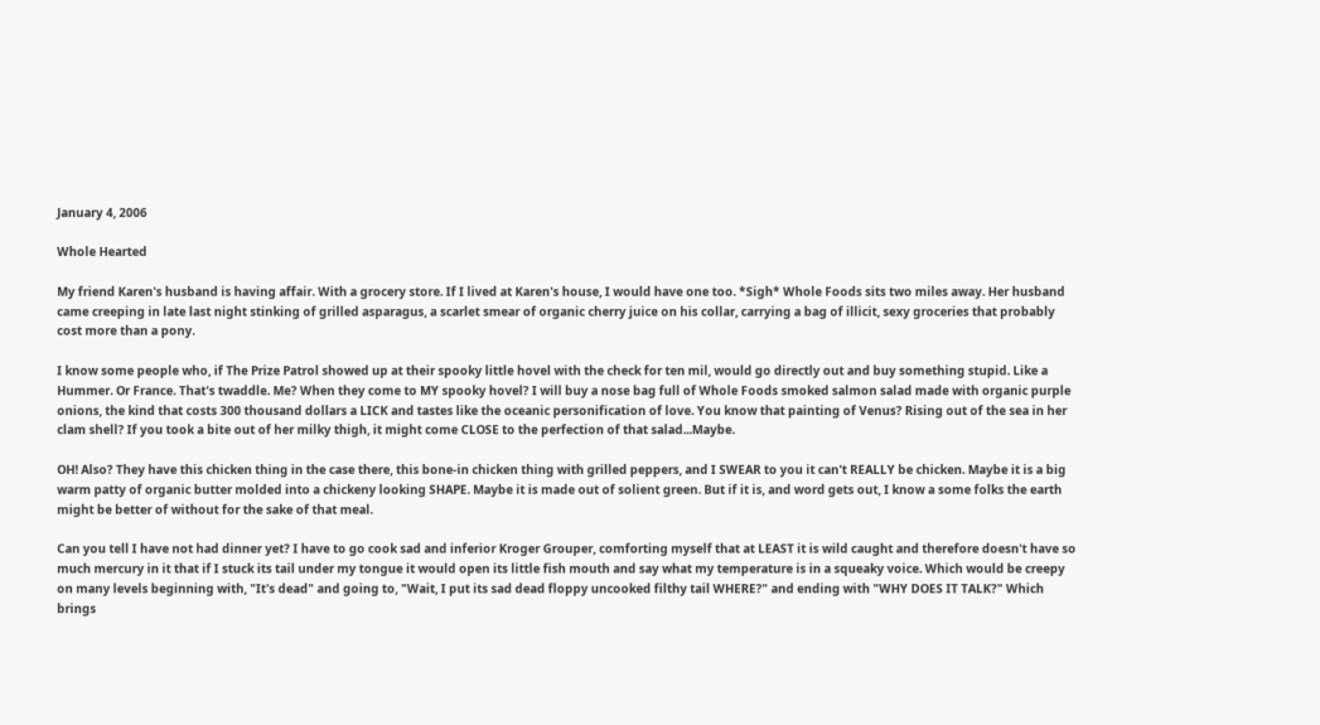January 4, 2006

Whole Hearted

My friend Karen's husband is having affair. With a grocery store. If I lived at Karen's house, I would have one too. *Sigh* Whole Foods sits two miles away. Her husband came creeping in late last night stinking of grilled asparagus, a scarlet smear of organic cherry juice on his collar, carrying a bag of illicit, sexy groceries that probably cost more than a pony.

I know some people who, if The Prize Patrol showed up at their spooky little hovel with the check for ten mil, would go directly out and buy something stupid. Like a Hummer. Or France. That's twaddle. Me? When they come to MY spooky hovel? I will buy a nose bag full of Whole Foods smoked salmon salad made with organic purple onions, the kind that costs 300 thousand dollars a LICK and tastes like the oceanic personification of love. You know that painting of Venus? Rising out of the sea in her clam shell? If you took a bite out of her milky thigh, it might come CLOSE to the perfection of that salad...Maybe.

OH! Also? They have this chicken thing in the case there, this bone-in chicken thing with grilled peppers, and I SWEAR to you it can't REALLY be chicken. Maybe it is a big warm patty of organic butter molded into a chickeny looking SHAPE. Maybe it is made out of solient green. But if it is, and word gets out, I know a some folks the earth might be better of without for the sake of that meal.

Can you tell I have not had dinner yet? I have to go cook sad and inferior Kroger Grouper, comforting myself that at LEAST it is wild caught and therefore doesn't have so much mercury in it that if I stuck its tail under my tongue it would open its little fish mouth and say what my temperature is in a squeaky voice. Which would be creepy on many levels beginning with, "It's dead" and going to, "Wait, I put its sad dead floppy uncooked filthy tail WHERE?" and ending with "WHY DOES IT TALK?" Which brings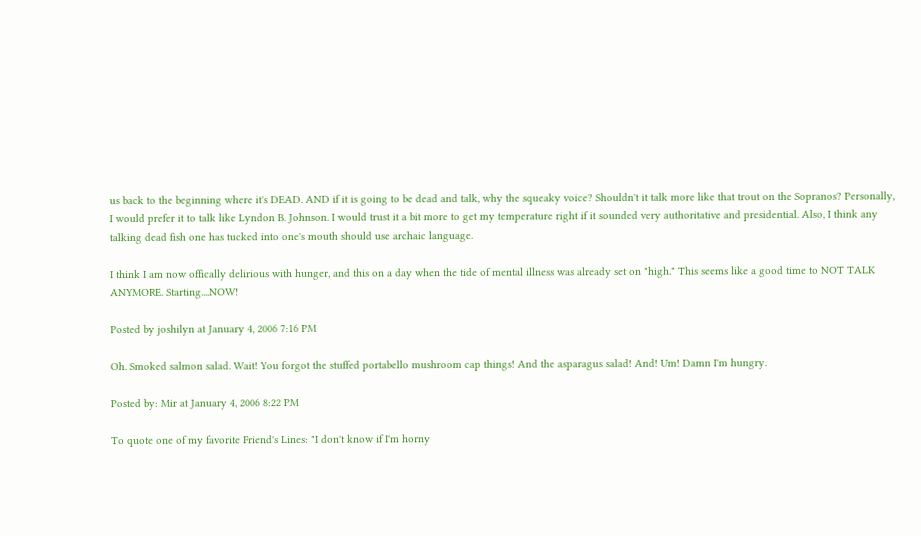us back to the beginning where it's DEAD. AND if it is going to be dead and talk, why the squeaky voice? Shouldn't it talk more like that trout on the Sopranos? Personally, I would prefer it to talk like Lyndon B. Johnson. I would trust it a bit more to get my temperature right if it sounded very authoritative and presidential. Also, I think any talking dead fish one has tucked into one's mouth should use archaic language.

I think I am now offically delirious with hunger, and this on a day when the tide of mental illness was already set on "high." This seems like a good time to NOT TALK ANYMORE. Starting....NOW!

Posted by joshilyn at January 4, 2006 7:16 PM

Oh. Smoked salmon salad. Wait! You forgot the stuffed portabello mushroom cap things! And the asparagus salad! And! Um! Damn I'm hungry.

Posted by: Mir at January 4, 2006 8:22 PM

To quote one of my favorite Friend's Lines: "I don't know if I'm horny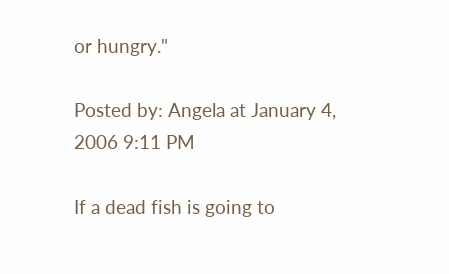or hungry."

Posted by: Angela at January 4, 2006 9:11 PM

If a dead fish is going to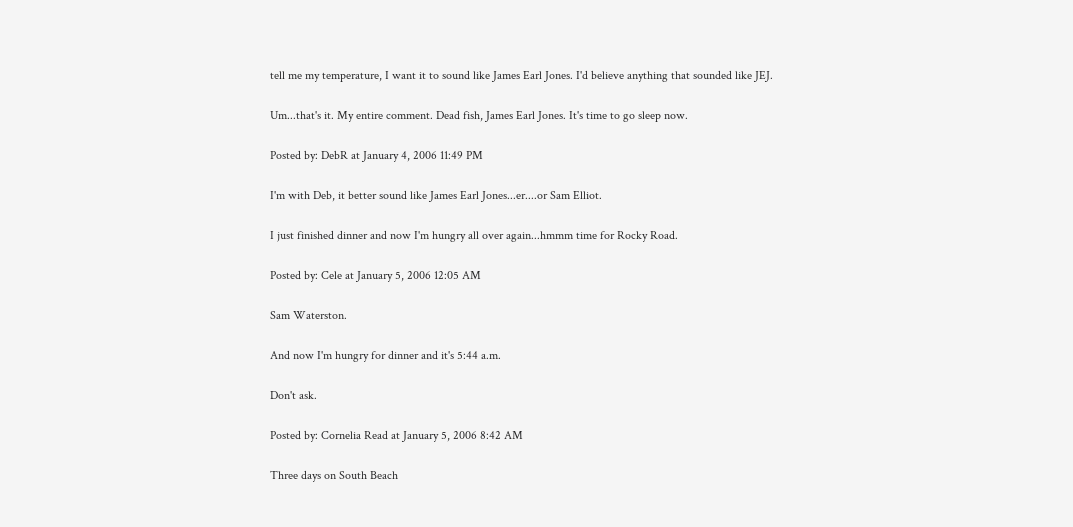tell me my temperature, I want it to sound like James Earl Jones. I'd believe anything that sounded like JEJ.

Um...that's it. My entire comment. Dead fish, James Earl Jones. It's time to go sleep now.

Posted by: DebR at January 4, 2006 11:49 PM

I'm with Deb, it better sound like James Earl Jones...er....or Sam Elliot.

I just finished dinner and now I'm hungry all over again...hmmm time for Rocky Road.

Posted by: Cele at January 5, 2006 12:05 AM

Sam Waterston.

And now I'm hungry for dinner and it's 5:44 a.m.

Don't ask.

Posted by: Cornelia Read at January 5, 2006 8:42 AM

Three days on South Beach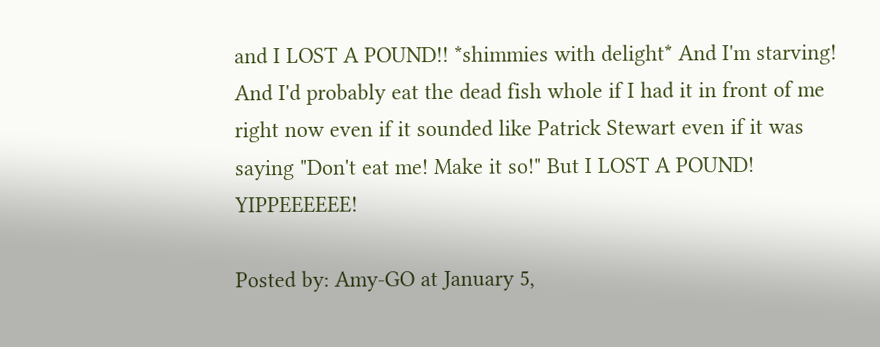and I LOST A POUND!! *shimmies with delight* And I'm starving! And I'd probably eat the dead fish whole if I had it in front of me right now even if it sounded like Patrick Stewart even if it was saying "Don't eat me! Make it so!" But I LOST A POUND! YIPPEEEEEE!

Posted by: Amy-GO at January 5,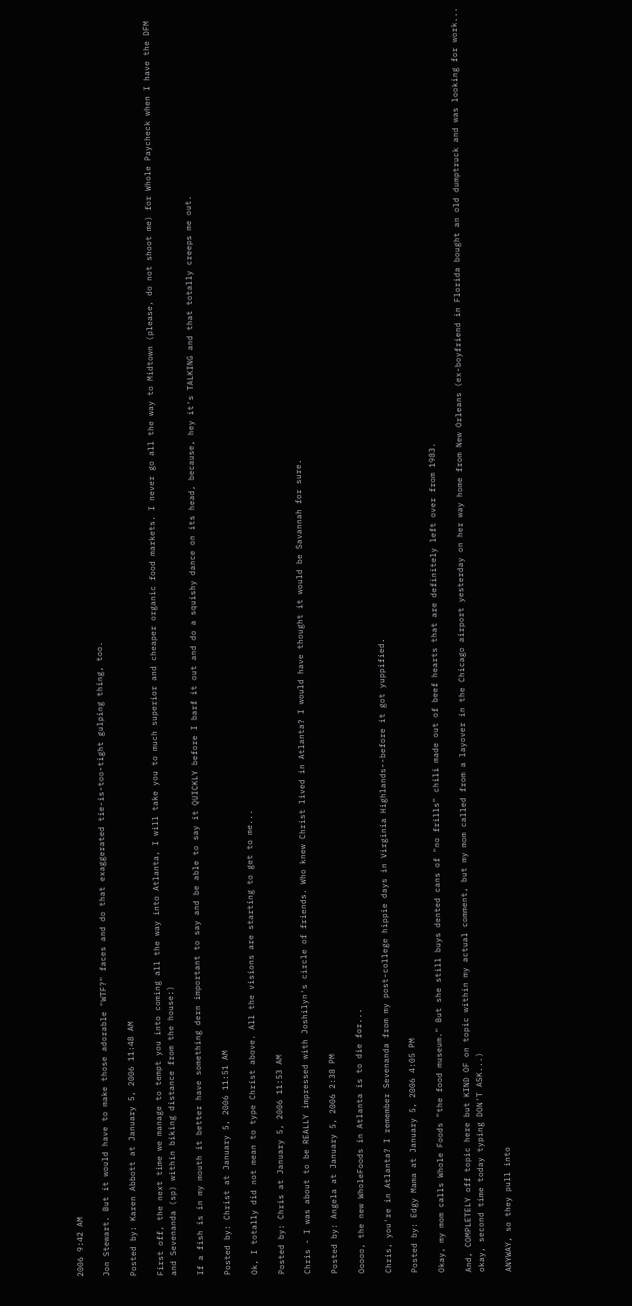2006 9:42 AM

Jon Stewart. But it would have to make those adorable "WTF?" faces and do that exaggerated tie-is-too-tight gulping thing, too.

Posted by: Karen Abbott at January 5, 2006 11:48 AM

First off, the next time we manage to tempt you into coming all the way into Atlanta, I will take you to much superior and cheaper organic food markets. I never go all the way to Midtown (please, do not shoot me) for Whole Paycheck when I have the DFM and Sevenanda (sp) within biking distance from the house:)

If a fish is in my mouth it better have something dern important to say and be able to say it QUICKLY before I barf it out and do a squishy dance on its head, because, hey it's TALKING and that totally creeps me out.

Posted by: Christ at January 5, 2006 11:51 AM

Ok, I totally did not mean to type Christ above. All the visions are starting to get to me...

Posted by: Chris at January 5, 2006 11:53 AM

Chris - I was about to be REALLY impressed with Joshilyn's circle of friends. Who knew Christ lived in Atlanta? I would have thought it would be Savannah for sure.

Posted by: Angela at January 5, 2006 2:38 PM

Ooooo, the new WholeFoods in Atlanta is to die for...

Chris, you're in Atlanta? I remember Sevenanda from my post-college hippie days in Virginia Highlands--before it got yuppified.

Posted by: Edgy Mama at January 5, 2006 4:05 PM

Okay, my mom calls Whole Foods "the food museum." But she still buys dented cans of "no frills" chili made out of beef hearts that are definitely left over from 1983.

And, COMPLETELY off topic here but KIND OF on topic within my actual comment, but my mom called from a layover in the Chicago airport yesterday on her way home from New Orleans (ex-boyfriend in Florida bought an old dumptruck and was looking for work... okay, second time today typing DON'T ASK...)

ANYWAY, so they pull into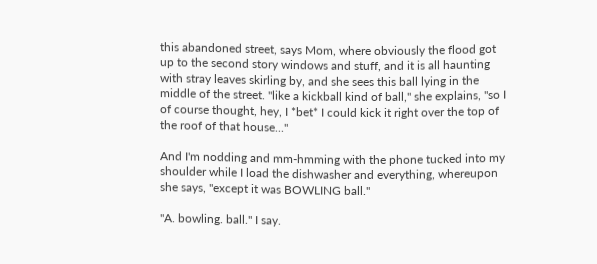this abandoned street, says Mom, where obviously the flood got up to the second story windows and stuff, and it is all haunting with stray leaves skirling by, and she sees this ball lying in the middle of the street. "like a kickball kind of ball," she explains, "so I of course thought, hey, I *bet* I could kick it right over the top of the roof of that house..."

And I'm nodding and mm-hmming with the phone tucked into my shoulder while I load the dishwasher and everything, whereupon she says, "except it was BOWLING ball."

"A. bowling. ball." I say.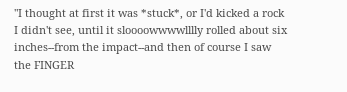"I thought at first it was *stuck*, or I'd kicked a rock I didn't see, until it sloooowwwwlllly rolled about six inches--from the impact--and then of course I saw the FINGER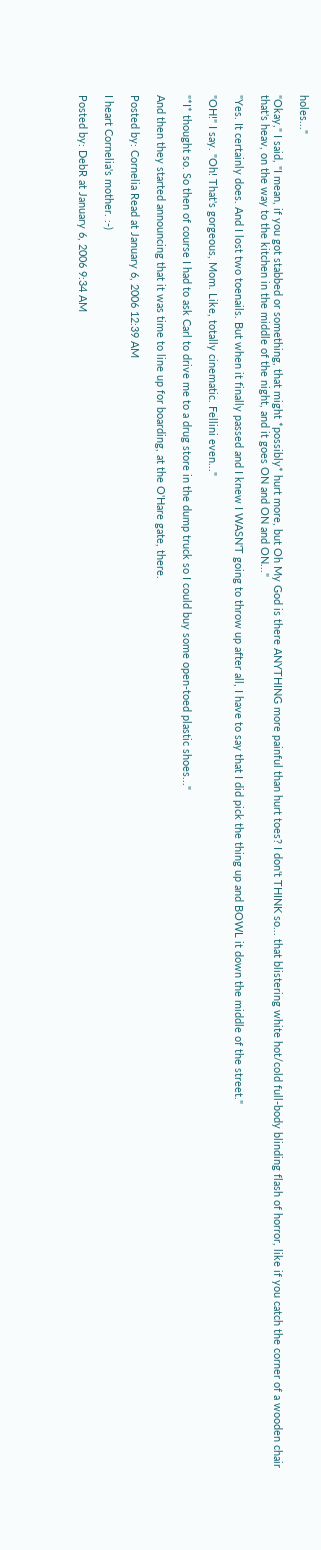holes..."

"Okay," I said, "I mean, if you got stabbed or something, that might *possibly* hurt more, but Oh My God is there ANYTHING more painful than hurt toes? I don't THINK so... that blistering white hot/cold full-body blinding flash of horror, like if you catch the corner of a wooden chair that's heav, on the way to the kitchen in the middle of the night, and it goes ON and ON and ON..."

"Yes. It certainly does. And I lost two toenails. But when it finally passed and I knew I WASN'T going to throw up after all, I have to say that I did pick the thing up and BOWL it down the middle of the street."

"OH!" I say. "Oh! That's gorgeous, Mom. Like, totally cinematic. Fellini even..."

"*I* thought so. So then of course I had to ask Carl to drive me to a drug store in the dump truck so I could buy some open-toed plastic shoes..."

And then they started announcing that it was time to line up for boarding, at the O'Hare gate, there.

Posted by: Cornelia Read at January 6, 2006 12:39 AM

I heart Cornelia's mother. :-)

Posted by: DebR at January 6, 2006 9:34 AM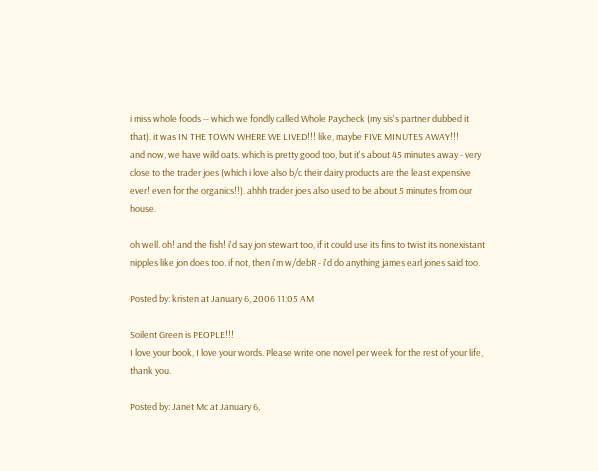i miss whole foods -- which we fondly called Whole Paycheck (my sis's partner dubbed it that). it was IN THE TOWN WHERE WE LIVED!!! like, maybe FIVE MINUTES AWAY!!!
and now, we have wild oats. which is pretty good too, but it's about 45 minutes away - very close to the trader joes (which i love also b/c their dairy products are the least expensive ever! even for the organics!!). ahhh trader joes also used to be about 5 minutes from our house.

oh well. oh! and the fish! i'd say jon stewart too, if it could use its fins to twist its nonexistant nipples like jon does too. if not, then i'm w/debR - i'd do anything james earl jones said too.

Posted by: kristen at January 6, 2006 11:05 AM

Soilent Green is PEOPLE!!!
I love your book, I love your words. Please write one novel per week for the rest of your life, thank you.

Posted by: Janet Mc at January 6,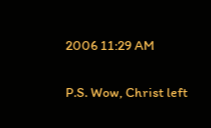2006 11:29 AM

P.S. Wow, Christ left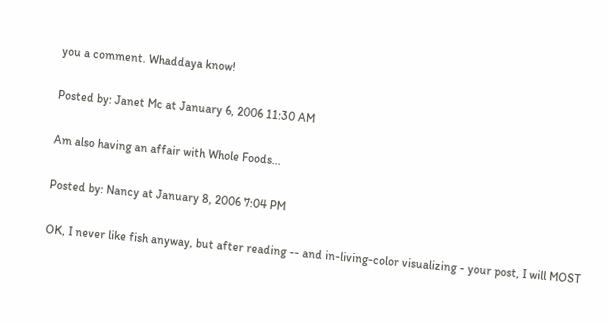you a comment. Whaddaya know!

Posted by: Janet Mc at January 6, 2006 11:30 AM

Am also having an affair with Whole Foods...

Posted by: Nancy at January 8, 2006 7:04 PM

OK, I never like fish anyway, but after reading -- and in-living-color visualizing - your post, I will MOST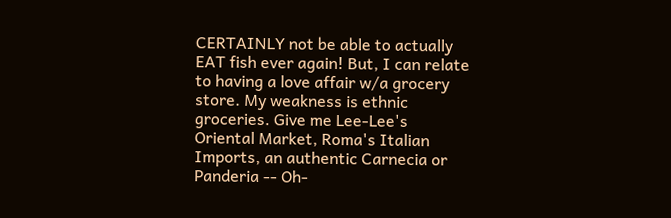CERTAINLY not be able to actually EAT fish ever again! But, I can relate to having a love affair w/a grocery store. My weakness is ethnic groceries. Give me Lee-Lee's Oriental Market, Roma's Italian Imports, an authentic Carnecia or Panderia -- Oh-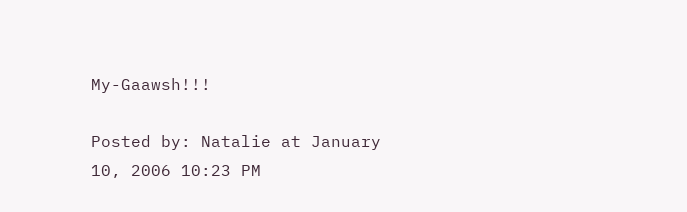My-Gaawsh!!!

Posted by: Natalie at January 10, 2006 10:23 PM